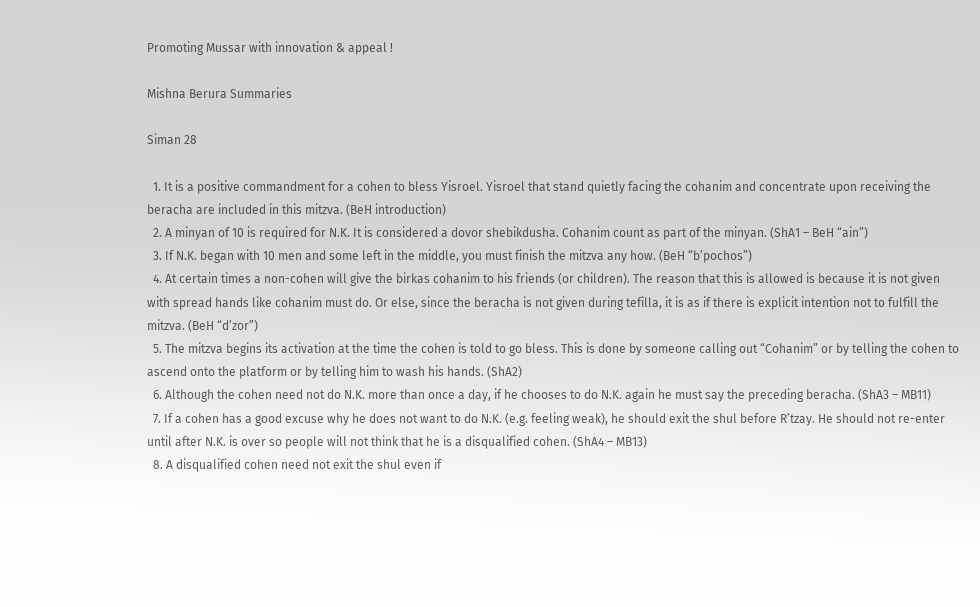Promoting Mussar with innovation & appeal !

Mishna Berura Summaries

Siman 28

  1. It is a positive commandment for a cohen to bless Yisroel. Yisroel that stand quietly facing the cohanim and concentrate upon receiving the beracha are included in this mitzva. (BeH introduction)
  2. A minyan of 10 is required for N.K. It is considered a dovor shebikdusha. Cohanim count as part of the minyan. (ShA1 – BeH “ain”)
  3. If N.K. began with 10 men and some left in the middle, you must finish the mitzva any how. (BeH “b’pochos”)
  4. At certain times a non-cohen will give the birkas cohanim to his friends (or children). The reason that this is allowed is because it is not given with spread hands like cohanim must do. Or else, since the beracha is not given during tefilla, it is as if there is explicit intention not to fulfill the mitzva. (BeH “d’zor”)
  5. The mitzva begins its activation at the time the cohen is told to go bless. This is done by someone calling out “Cohanim” or by telling the cohen to ascend onto the platform or by telling him to wash his hands. (ShA2)
  6. Although the cohen need not do N.K. more than once a day, if he chooses to do N.K. again he must say the preceding beracha. (ShA3 – MB11)
  7. If a cohen has a good excuse why he does not want to do N.K. (e.g. feeling weak), he should exit the shul before R’tzay. He should not re-enter until after N.K. is over so people will not think that he is a disqualified cohen. (ShA4 – MB13)
  8. A disqualified cohen need not exit the shul even if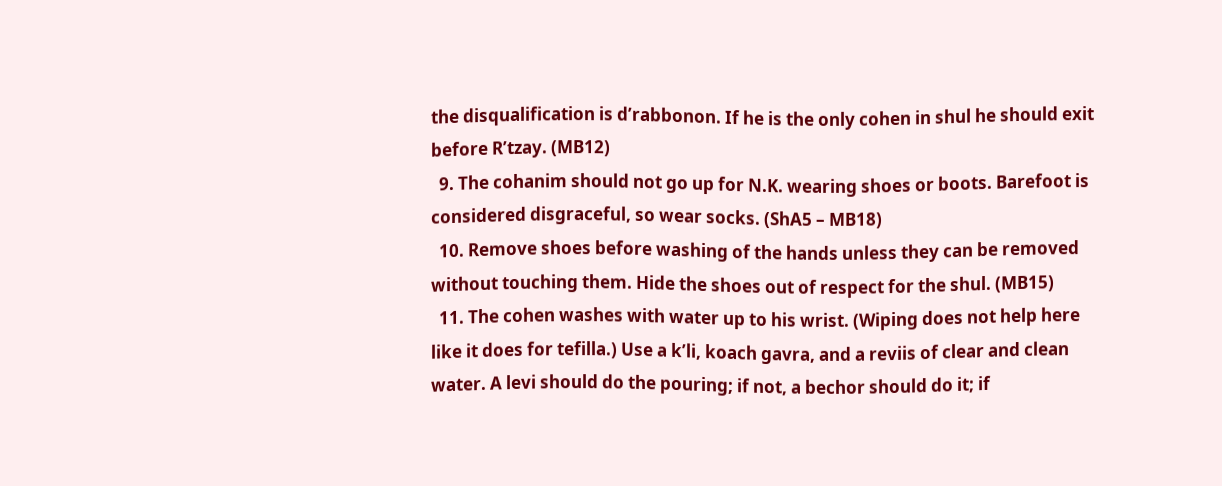the disqualification is d’rabbonon. If he is the only cohen in shul he should exit before R’tzay. (MB12)
  9. The cohanim should not go up for N.K. wearing shoes or boots. Barefoot is considered disgraceful, so wear socks. (ShA5 – MB18)
  10. Remove shoes before washing of the hands unless they can be removed without touching them. Hide the shoes out of respect for the shul. (MB15)
  11. The cohen washes with water up to his wrist. (Wiping does not help here like it does for tefilla.) Use a k’li, koach gavra, and a reviis of clear and clean water. A levi should do the pouring; if not, a bechor should do it; if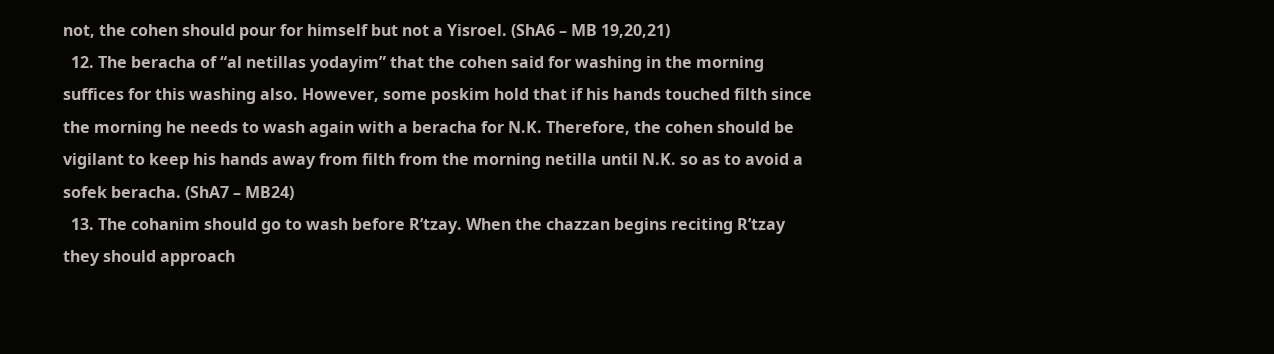not, the cohen should pour for himself but not a Yisroel. (ShA6 – MB 19,20,21)
  12. The beracha of “al netillas yodayim” that the cohen said for washing in the morning suffices for this washing also. However, some poskim hold that if his hands touched filth since the morning he needs to wash again with a beracha for N.K. Therefore, the cohen should be vigilant to keep his hands away from filth from the morning netilla until N.K. so as to avoid a sofek beracha. (ShA7 – MB24)
  13. The cohanim should go to wash before R’tzay. When the chazzan begins reciting R’tzay they should approach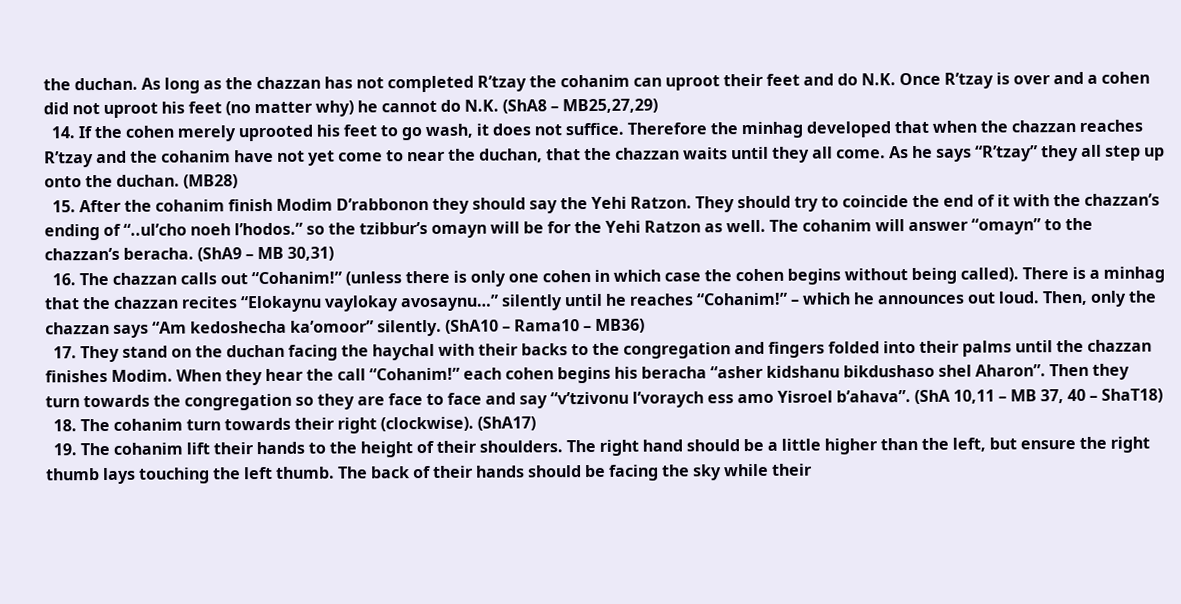the duchan. As long as the chazzan has not completed R’tzay the cohanim can uproot their feet and do N.K. Once R’tzay is over and a cohen did not uproot his feet (no matter why) he cannot do N.K. (ShA8 – MB25,27,29)
  14. If the cohen merely uprooted his feet to go wash, it does not suffice. Therefore the minhag developed that when the chazzan reaches R’tzay and the cohanim have not yet come to near the duchan, that the chazzan waits until they all come. As he says “R’tzay” they all step up onto the duchan. (MB28)
  15. After the cohanim finish Modim D’rabbonon they should say the Yehi Ratzon. They should try to coincide the end of it with the chazzan’s ending of “..ul’cho noeh l’hodos.” so the tzibbur’s omayn will be for the Yehi Ratzon as well. The cohanim will answer “omayn” to the chazzan’s beracha. (ShA9 – MB 30,31)
  16. The chazzan calls out “Cohanim!” (unless there is only one cohen in which case the cohen begins without being called). There is a minhag that the chazzan recites “Elokaynu vaylokay avosaynu…” silently until he reaches “Cohanim!” – which he announces out loud. Then, only the chazzan says “Am kedoshecha ka’omoor” silently. (ShA10 – Rama10 – MB36)
  17. They stand on the duchan facing the haychal with their backs to the congregation and fingers folded into their palms until the chazzan finishes Modim. When they hear the call “Cohanim!” each cohen begins his beracha “asher kidshanu bikdushaso shel Aharon”. Then they turn towards the congregation so they are face to face and say “v’tzivonu l’voraych ess amo Yisroel b’ahava”. (ShA 10,11 – MB 37, 40 – ShaT18)
  18. The cohanim turn towards their right (clockwise). (ShA17)
  19. The cohanim lift their hands to the height of their shoulders. The right hand should be a little higher than the left, but ensure the right thumb lays touching the left thumb. The back of their hands should be facing the sky while their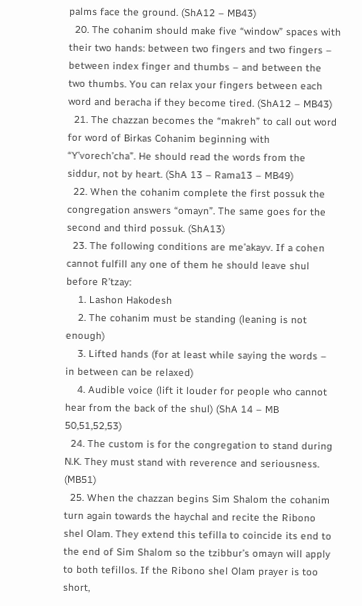palms face the ground. (ShA12 – MB43)
  20. The cohanim should make five “window” spaces with their two hands: between two fingers and two fingers – between index finger and thumbs – and between the two thumbs. You can relax your fingers between each word and beracha if they become tired. (ShA12 – MB43)
  21. The chazzan becomes the “makreh” to call out word for word of Birkas Cohanim beginning with “Y’vorech’cha”. He should read the words from the siddur, not by heart. (ShA 13 – Rama13 – MB49)
  22. When the cohanim complete the first possuk the congregation answers “omayn”. The same goes for the second and third possuk. (ShA13)
  23. The following conditions are me’akayv. If a cohen cannot fulfill any one of them he should leave shul before R’tzay:
    1. Lashon Hakodesh
    2. The cohanim must be standing (leaning is not enough)
    3. Lifted hands (for at least while saying the words – in between can be relaxed)
    4. Audible voice (lift it louder for people who cannot hear from the back of the shul) (ShA 14 – MB 50,51,52,53)
  24. The custom is for the congregation to stand during N.K. They must stand with reverence and seriousness. (MB51)
  25. When the chazzan begins Sim Shalom the cohanim turn again towards the haychal and recite the Ribono shel Olam. They extend this tefilla to coincide its end to the end of Sim Shalom so the tzibbur’s omayn will apply to both tefillos. If the Ribono shel Olam prayer is too short,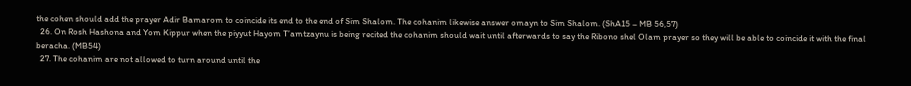the cohen should add the prayer Adir Bamarom to coincide its end to the end of Sim Shalom. The cohanim likewise answer omayn to Sim Shalom. (ShA15 – MB 56,57)
  26. On Rosh Hashona and Yom Kippur when the piyyut Hayom T’amtzaynu is being recited the cohanim should wait until afterwards to say the Ribono shel Olam prayer so they will be able to coincide it with the final beracha. (MB54)
  27. The cohanim are not allowed to turn around until the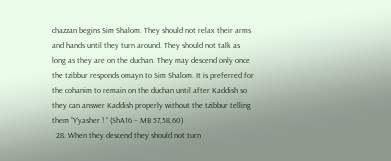chazzan begins Sim Shalom. They should not relax their arms and hands until they turn around. They should not talk as long as they are on the duchan. They may descend only once the tzibbur responds omayn to Sim Shalom. It is preferred for the cohanim to remain on the duchan until after Kaddish so they can answer Kaddish properly without the tzibbur telling them “Y’yasher ! ” (ShA16 – MB 57,58,60)
  28. When they descend they should not turn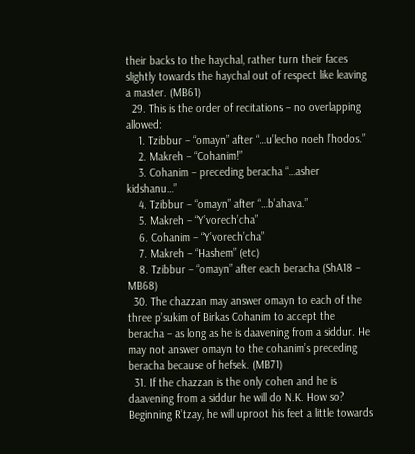their backs to the haychal, rather turn their faces slightly towards the haychal out of respect like leaving a master. (MB61)
  29. This is the order of recitations – no overlapping allowed:
    1. Tzibbur – “omayn” after “…u’lecho noeh l’hodos.”
    2. Makreh – “Cohanim!”
    3. Cohanim – preceding beracha “…asher kidshanu…”
    4. Tzibbur – “omayn” after “…b’ahava.”
    5. Makreh – “Y’vorech’cha”
    6. Cohanim – “Y’vorech’cha”
    7. Makreh – “Hashem” (etc)
    8. Tzibbur – “omayn” after each beracha (ShA18 – MB68)
  30. The chazzan may answer omayn to each of the three p’sukim of Birkas Cohanim to accept the beracha – as long as he is daavening from a siddur. He may not answer omayn to the cohanim’s preceding beracha because of hefsek. (MB71)
  31. If the chazzan is the only cohen and he is daavening from a siddur he will do N.K. How so? Beginning R’tzay, he will uproot his feet a little towards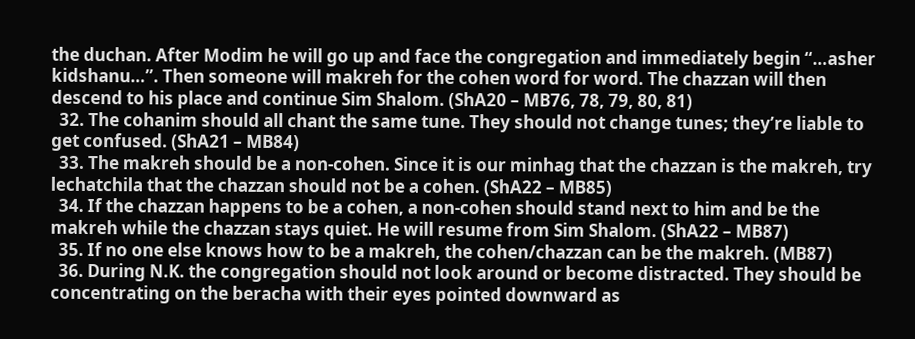the duchan. After Modim he will go up and face the congregation and immediately begin “…asher kidshanu…”. Then someone will makreh for the cohen word for word. The chazzan will then descend to his place and continue Sim Shalom. (ShA20 – MB76, 78, 79, 80, 81)
  32. The cohanim should all chant the same tune. They should not change tunes; they’re liable to get confused. (ShA21 – MB84)
  33. The makreh should be a non-cohen. Since it is our minhag that the chazzan is the makreh, try lechatchila that the chazzan should not be a cohen. (ShA22 – MB85)
  34. If the chazzan happens to be a cohen, a non-cohen should stand next to him and be the makreh while the chazzan stays quiet. He will resume from Sim Shalom. (ShA22 – MB87)
  35. If no one else knows how to be a makreh, the cohen/chazzan can be the makreh. (MB87)
  36. During N.K. the congregation should not look around or become distracted. They should be concentrating on the beracha with their eyes pointed downward as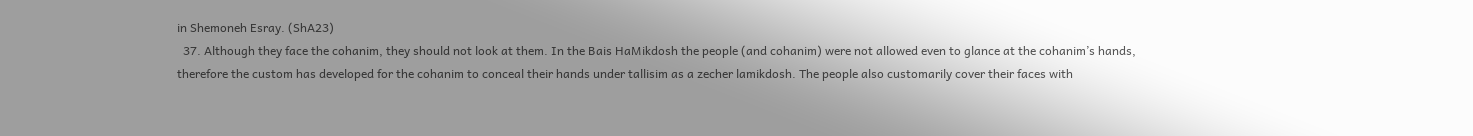in Shemoneh Esray. (ShA23)
  37. Although they face the cohanim, they should not look at them. In the Bais HaMikdosh the people (and cohanim) were not allowed even to glance at the cohanim’s hands, therefore the custom has developed for the cohanim to conceal their hands under tallisim as a zecher lamikdosh. The people also customarily cover their faces with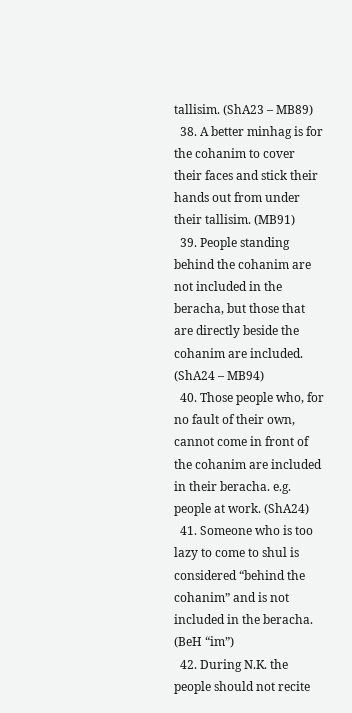tallisim. (ShA23 – MB89)
  38. A better minhag is for the cohanim to cover their faces and stick their hands out from under their tallisim. (MB91)
  39. People standing behind the cohanim are not included in the beracha, but those that are directly beside the cohanim are included. (ShA24 – MB94)
  40. Those people who, for no fault of their own, cannot come in front of the cohanim are included in their beracha. e.g. people at work. (ShA24)
  41. Someone who is too lazy to come to shul is considered “behind the cohanim” and is not included in the beracha. (BeH “im”)
  42. During N.K. the people should not recite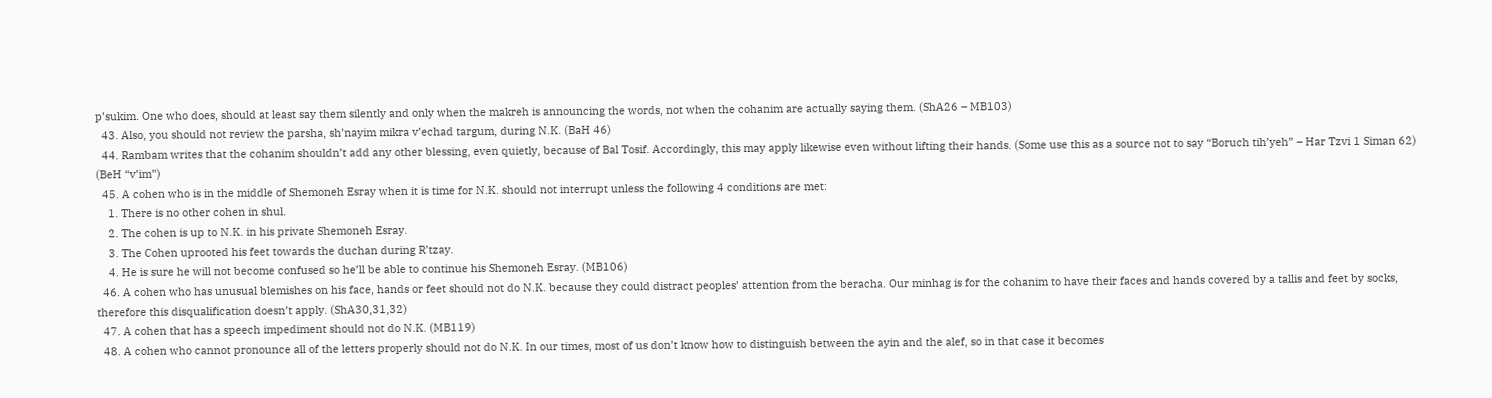p’sukim. One who does, should at least say them silently and only when the makreh is announcing the words, not when the cohanim are actually saying them. (ShA26 – MB103)
  43. Also, you should not review the parsha, sh’nayim mikra v’echad targum, during N.K. (BaH 46)
  44. Rambam writes that the cohanim shouldn’t add any other blessing, even quietly, because of Bal Tosif. Accordingly, this may apply likewise even without lifting their hands. (Some use this as a source not to say “Boruch tih’yeh” – Har Tzvi 1 Siman 62) (BeH “v’im”)
  45. A cohen who is in the middle of Shemoneh Esray when it is time for N.K. should not interrupt unless the following 4 conditions are met:
    1. There is no other cohen in shul.
    2. The cohen is up to N.K. in his private Shemoneh Esray.
    3. The Cohen uprooted his feet towards the duchan during R’tzay.
    4. He is sure he will not become confused so he’ll be able to continue his Shemoneh Esray. (MB106)
  46. A cohen who has unusual blemishes on his face, hands or feet should not do N.K. because they could distract peoples’ attention from the beracha. Our minhag is for the cohanim to have their faces and hands covered by a tallis and feet by socks, therefore this disqualification doesn’t apply. (ShA30,31,32)
  47. A cohen that has a speech impediment should not do N.K. (MB119)
  48. A cohen who cannot pronounce all of the letters properly should not do N.K. In our times, most of us don’t know how to distinguish between the ayin and the alef, so in that case it becomes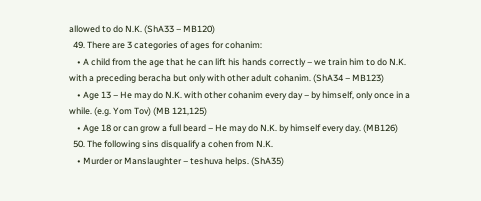allowed to do N.K. (ShA33 – MB120)
  49. There are 3 categories of ages for cohanim:
    • A child from the age that he can lift his hands correctly – we train him to do N.K. with a preceding beracha but only with other adult cohanim. (ShA34 – MB123)
    • Age 13 – He may do N.K. with other cohanim every day – by himself, only once in a while. (e.g. Yom Tov) (MB 121,125)
    • Age 18 or can grow a full beard – He may do N.K. by himself every day. (MB126)
  50. The following sins disqualify a cohen from N.K.
    • Murder or Manslaughter – teshuva helps. (ShA35)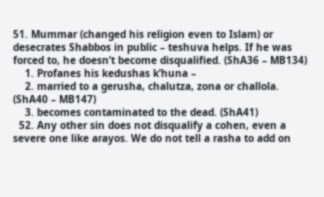51. Mummar (changed his religion even to Islam) or desecrates Shabbos in public – teshuva helps. If he was forced to, he doesn’t become disqualified. (ShA36 – MB134)
    1. Profanes his kedushas k’huna –
    2. married to a gerusha, chalutza, zona or challola. (ShA40 – MB147)
    3. becomes contaminated to the dead. (ShA41)
  52. Any other sin does not disqualify a cohen, even a severe one like arayos. We do not tell a rasha to add on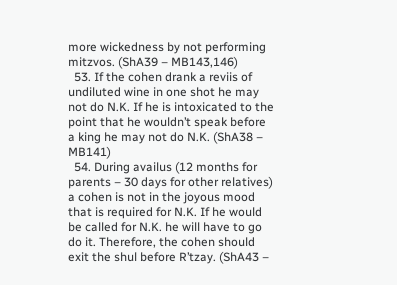more wickedness by not performing mitzvos. (ShA39 – MB143,146)
  53. If the cohen drank a reviis of undiluted wine in one shot he may not do N.K. If he is intoxicated to the point that he wouldn’t speak before a king he may not do N.K. (ShA38 – MB141)
  54. During availus (12 months for parents – 30 days for other relatives) a cohen is not in the joyous mood that is required for N.K. If he would be called for N.K. he will have to go do it. Therefore, the cohen should exit the shul before R’tzay. (ShA43 –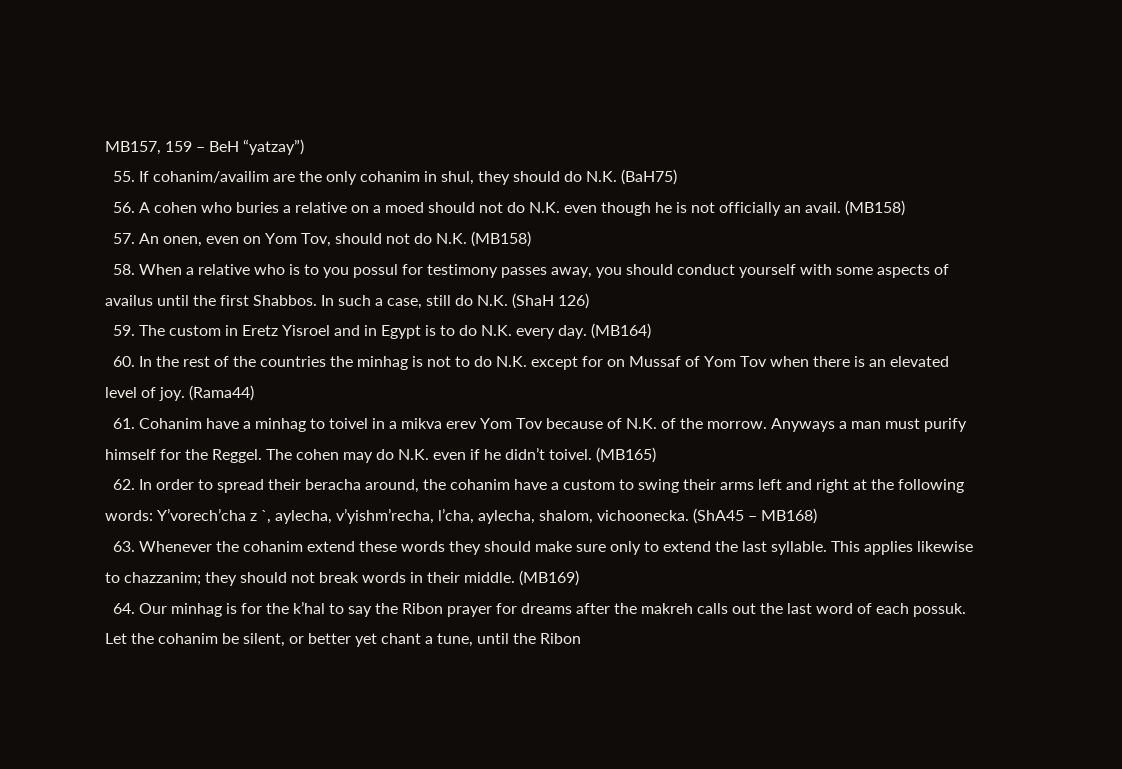MB157, 159 – BeH “yatzay”)
  55. If cohanim/availim are the only cohanim in shul, they should do N.K. (BaH75)
  56. A cohen who buries a relative on a moed should not do N.K. even though he is not officially an avail. (MB158)
  57. An onen, even on Yom Tov, should not do N.K. (MB158)
  58. When a relative who is to you possul for testimony passes away, you should conduct yourself with some aspects of availus until the first Shabbos. In such a case, still do N.K. (ShaH 126)
  59. The custom in Eretz Yisroel and in Egypt is to do N.K. every day. (MB164)
  60. In the rest of the countries the minhag is not to do N.K. except for on Mussaf of Yom Tov when there is an elevated level of joy. (Rama44)
  61. Cohanim have a minhag to toivel in a mikva erev Yom Tov because of N.K. of the morrow. Anyways a man must purify himself for the Reggel. The cohen may do N.K. even if he didn’t toivel. (MB165)
  62. In order to spread their beracha around, the cohanim have a custom to swing their arms left and right at the following words: Y’vorech’cha z `, aylecha, v’yishm’recha, l’cha, aylecha, shalom, vichoonecka. (ShA45 – MB168)
  63. Whenever the cohanim extend these words they should make sure only to extend the last syllable. This applies likewise to chazzanim; they should not break words in their middle. (MB169)
  64. Our minhag is for the k’hal to say the Ribon prayer for dreams after the makreh calls out the last word of each possuk. Let the cohanim be silent, or better yet chant a tune, until the Ribon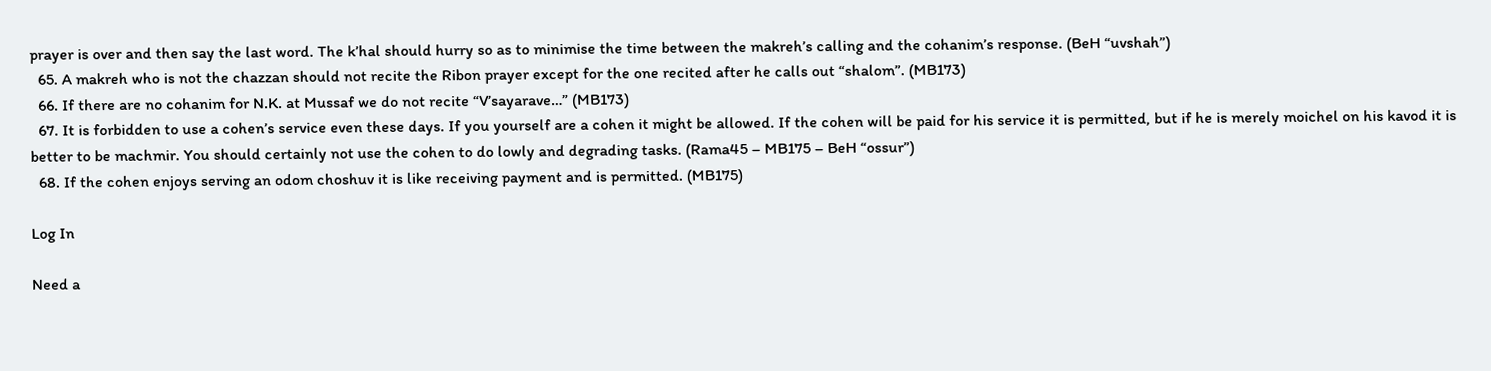prayer is over and then say the last word. The k’hal should hurry so as to minimise the time between the makreh’s calling and the cohanim’s response. (BeH “uvshah”)
  65. A makreh who is not the chazzan should not recite the Ribon prayer except for the one recited after he calls out “shalom”. (MB173)
  66. If there are no cohanim for N.K. at Mussaf we do not recite “V’sayarave…” (MB173)
  67. It is forbidden to use a cohen’s service even these days. If you yourself are a cohen it might be allowed. If the cohen will be paid for his service it is permitted, but if he is merely moichel on his kavod it is better to be machmir. You should certainly not use the cohen to do lowly and degrading tasks. (Rama45 – MB175 – BeH “ossur”)
  68. If the cohen enjoys serving an odom choshuv it is like receiving payment and is permitted. (MB175)

Log In

Need a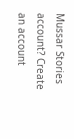Mussar Stories account? Create an account